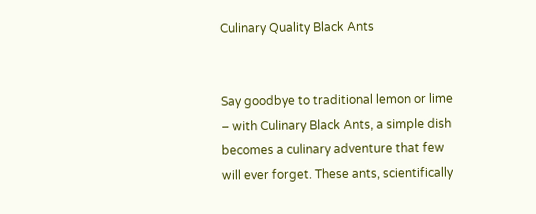Culinary Quality Black Ants


Say goodbye to traditional lemon or lime – with Culinary Black Ants, a simple dish becomes a culinary adventure that few will ever forget. These ants, scientifically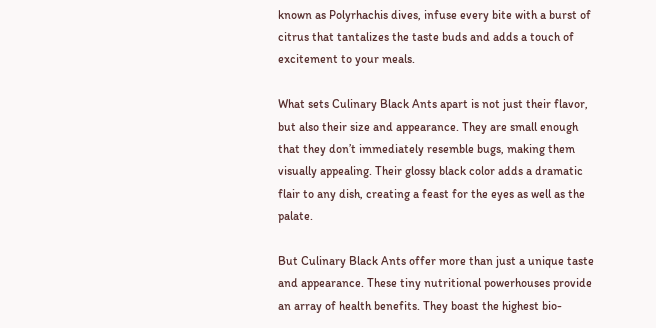known as Polyrhachis dives, infuse every bite with a burst of citrus that tantalizes the taste buds and adds a touch of excitement to your meals.

What sets Culinary Black Ants apart is not just their flavor, but also their size and appearance. They are small enough that they don’t immediately resemble bugs, making them visually appealing. Their glossy black color adds a dramatic flair to any dish, creating a feast for the eyes as well as the palate.

But Culinary Black Ants offer more than just a unique taste and appearance. These tiny nutritional powerhouses provide an array of health benefits. They boast the highest bio-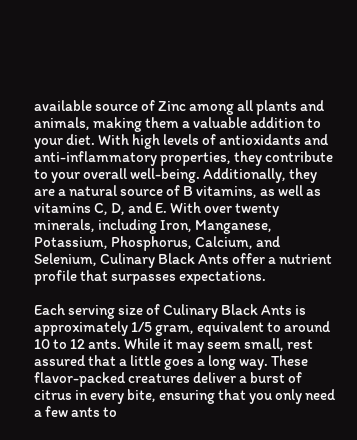available source of Zinc among all plants and animals, making them a valuable addition to your diet. With high levels of antioxidants and anti-inflammatory properties, they contribute to your overall well-being. Additionally, they are a natural source of B vitamins, as well as vitamins C, D, and E. With over twenty minerals, including Iron, Manganese, Potassium, Phosphorus, Calcium, and Selenium, Culinary Black Ants offer a nutrient profile that surpasses expectations.

Each serving size of Culinary Black Ants is approximately 1/5 gram, equivalent to around 10 to 12 ants. While it may seem small, rest assured that a little goes a long way. These flavor-packed creatures deliver a burst of citrus in every bite, ensuring that you only need a few ants to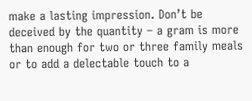make a lasting impression. Don’t be deceived by the quantity – a gram is more than enough for two or three family meals or to add a delectable touch to a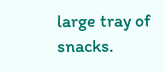large tray of snacks.